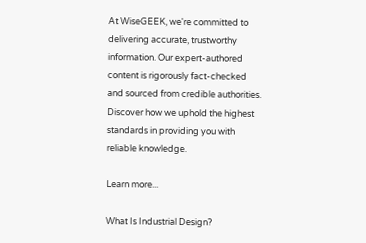At WiseGEEK, we're committed to delivering accurate, trustworthy information. Our expert-authored content is rigorously fact-checked and sourced from credible authorities. Discover how we uphold the highest standards in providing you with reliable knowledge.

Learn more...

What Is Industrial Design?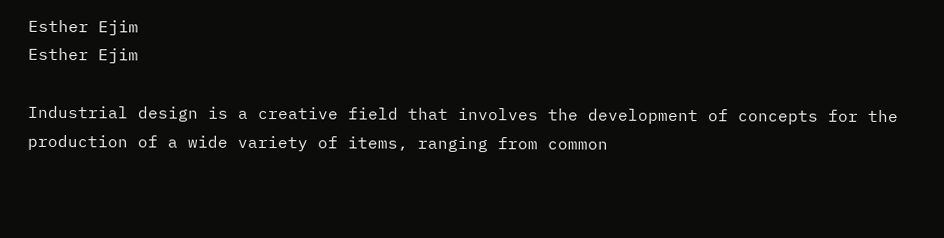Esther Ejim
Esther Ejim

Industrial design is a creative field that involves the development of concepts for the production of a wide variety of items, ranging from common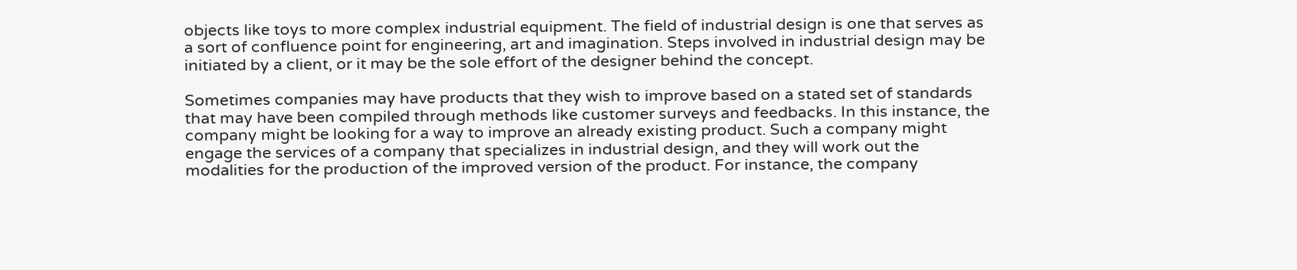objects like toys to more complex industrial equipment. The field of industrial design is one that serves as a sort of confluence point for engineering, art and imagination. Steps involved in industrial design may be initiated by a client, or it may be the sole effort of the designer behind the concept.

Sometimes companies may have products that they wish to improve based on a stated set of standards that may have been compiled through methods like customer surveys and feedbacks. In this instance, the company might be looking for a way to improve an already existing product. Such a company might engage the services of a company that specializes in industrial design, and they will work out the modalities for the production of the improved version of the product. For instance, the company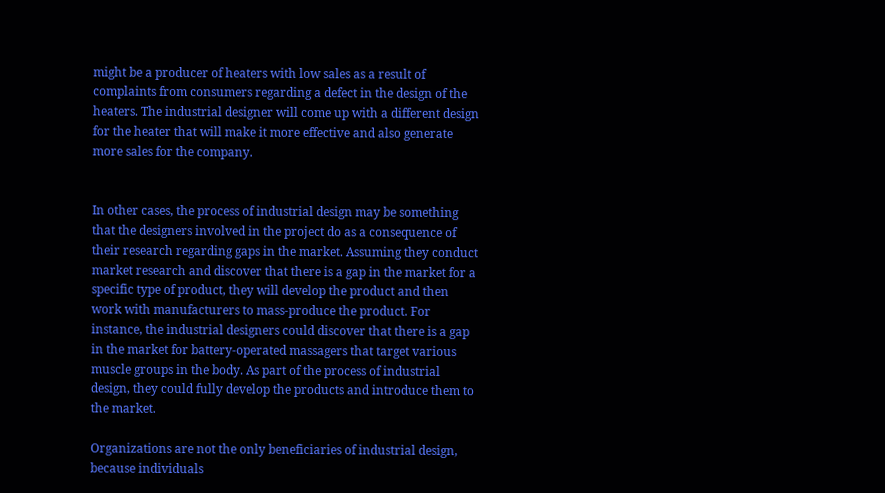might be a producer of heaters with low sales as a result of complaints from consumers regarding a defect in the design of the heaters. The industrial designer will come up with a different design for the heater that will make it more effective and also generate more sales for the company.


In other cases, the process of industrial design may be something that the designers involved in the project do as a consequence of their research regarding gaps in the market. Assuming they conduct market research and discover that there is a gap in the market for a specific type of product, they will develop the product and then work with manufacturers to mass-produce the product. For instance, the industrial designers could discover that there is a gap in the market for battery-operated massagers that target various muscle groups in the body. As part of the process of industrial design, they could fully develop the products and introduce them to the market.

Organizations are not the only beneficiaries of industrial design, because individuals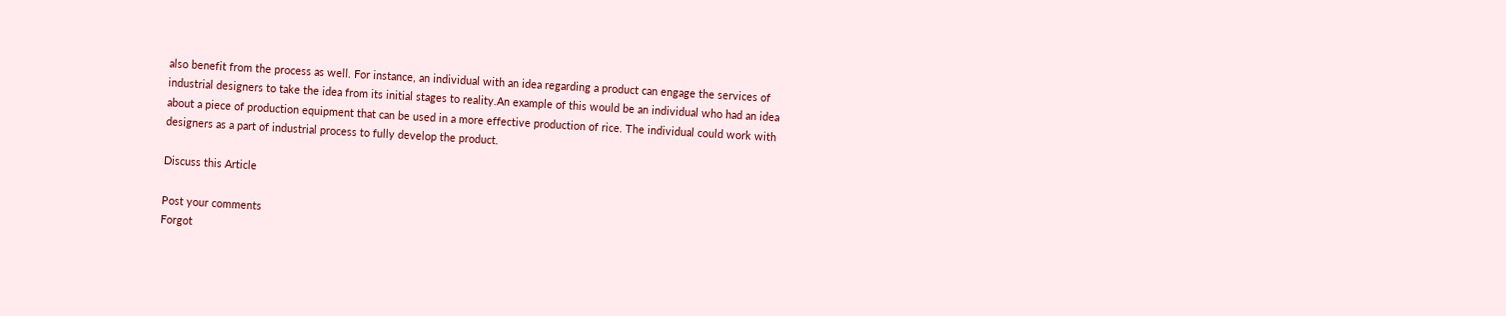also benefit from the process as well. For instance, an individual with an idea regarding a product can engage the services of industrial designers to take the idea from its initial stages to reality.An example of this would be an individual who had an idea about a piece of production equipment that can be used in a more effective production of rice. The individual could work with designers as a part of industrial process to fully develop the product.

Discuss this Article

Post your comments
Forgot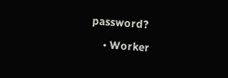password?
    • Worker